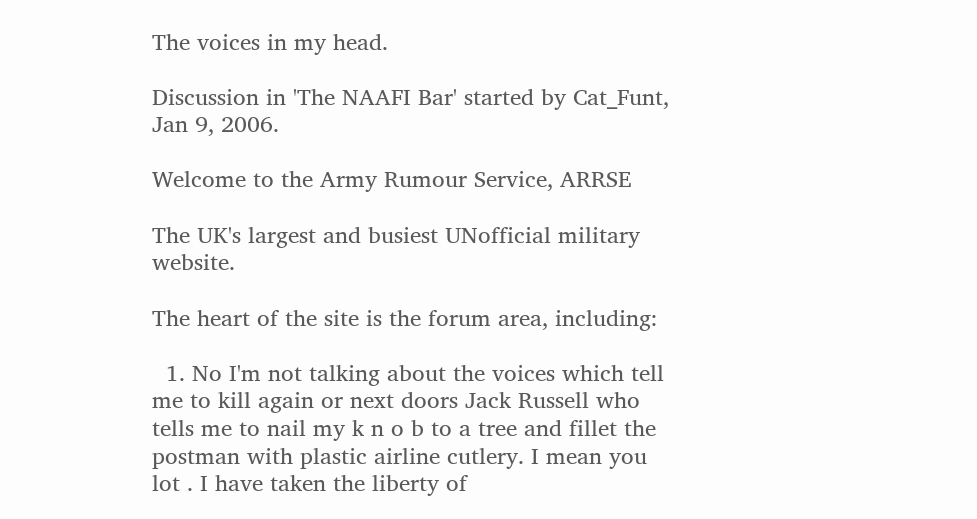The voices in my head.

Discussion in 'The NAAFI Bar' started by Cat_Funt, Jan 9, 2006.

Welcome to the Army Rumour Service, ARRSE

The UK's largest and busiest UNofficial military website.

The heart of the site is the forum area, including:

  1. No I'm not talking about the voices which tell me to kill again or next doors Jack Russell who tells me to nail my k n o b to a tree and fillet the postman with plastic airline cutlery. I mean you lot . I have taken the liberty of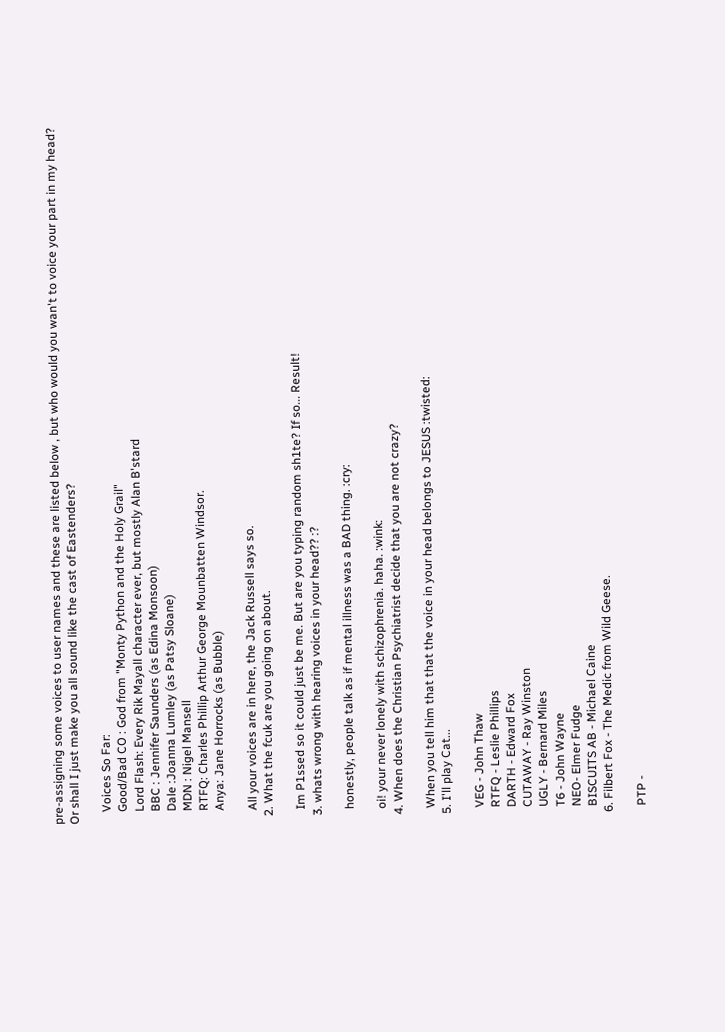pre-assigning some voices to user names and these are listed below , but who would you wan't to voice your part in my head? Or shall I just make you all sound like the cast of Eastenders?

    Voices So Far:
    Good/Bad CO : God from "Monty Python and the Holy Grail"
    Lord Flash: Every Rik Mayall character ever, but mostly Alan B'stard
    BBC : Jennifer Saunders (as Edina Monsoon)
    Dale :Joanna Lumley (as Patsy Sloane)
    MDN : Nigel Mansell
    RTFQ: Charles Phillip Arthur George Mounbatten Windsor.
    Anya: Jane Horrocks (as Bubble)

    All your voices are in here, the Jack Russell says so.
  2. What the fcuk are you going on about.

    Im P1ssed so it could just be me. But are you typing random sh1te? If so... Result!
  3. whats wrong with hearing voices in your head?? :?

    honestly, people talk as if mental illness was a BAD thing. :cry:

    oi! your never lonely with schizophrenia. haha. :wink:
  4. When does the Christian Psychiatrist decide that you are not crazy?

    When you tell him that that the voice in your head belongs to JESUS :twisted:
  5. I'll play Cat...

    VEG - John Thaw
    RTFQ - Leslie Phillips
    DARTH - Edward Fox
    CUTAWAY - Ray Winston
    UGLY - Bernard Miles
    T6 - John Wayne
    NEO- Elmer Fudge
    BISCUITS AB - Michael Caine
  6. Filbert Fox - The Medic from Wild Geese.

    PTP -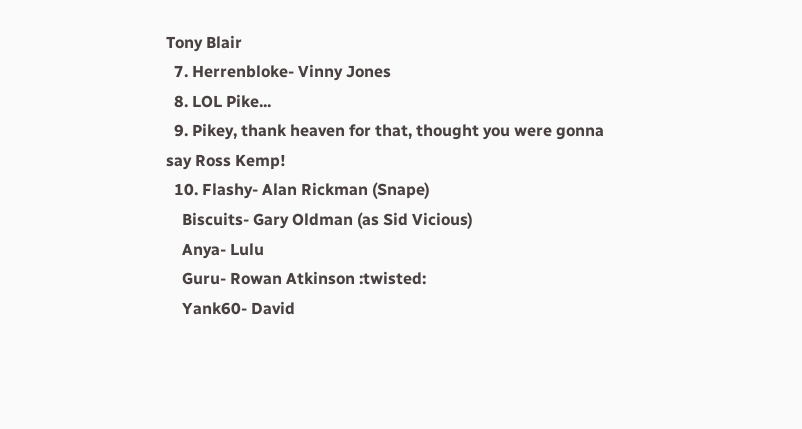Tony Blair
  7. Herrenbloke- Vinny Jones
  8. LOL Pike...
  9. Pikey, thank heaven for that, thought you were gonna say Ross Kemp!
  10. Flashy- Alan Rickman (Snape)
    Biscuits- Gary Oldman (as Sid Vicious)
    Anya- Lulu
    Guru- Rowan Atkinson :twisted:
    Yank60- David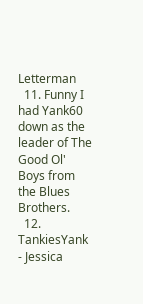Letterman
  11. Funny I had Yank60 down as the leader of The Good Ol' Boys from the Blues Brothers.
  12. TankiesYank - Jessica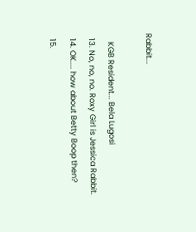Rabbit...

    KGB Resident... Bela Lugosi
  13. No, no, no. Roxy Girl is Jessica Rabbit.
  14. OK.... how about Betty Boop then?
  15.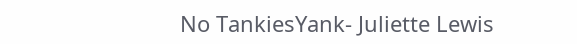No TankiesYank- Juliette Lewis